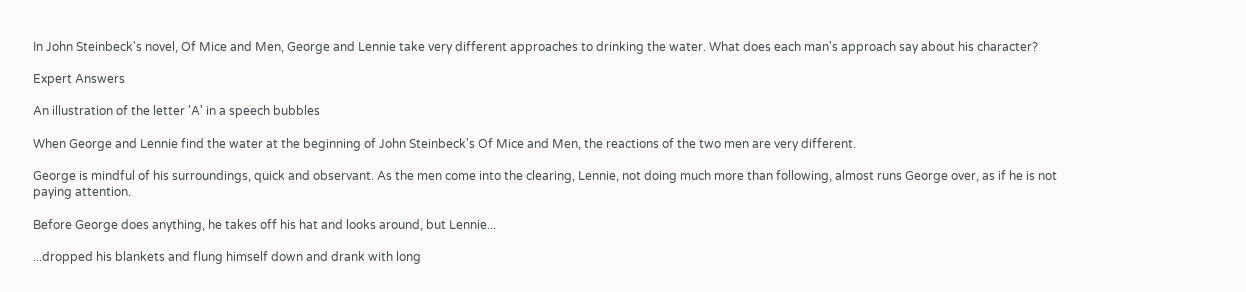In John Steinbeck's novel, Of Mice and Men, George and Lennie take very different approaches to drinking the water. What does each man's approach say about his character?

Expert Answers

An illustration of the letter 'A' in a speech bubbles

When George and Lennie find the water at the beginning of John Steinbeck's Of Mice and Men, the reactions of the two men are very different.

George is mindful of his surroundings, quick and observant. As the men come into the clearing, Lennie, not doing much more than following, almost runs George over, as if he is not paying attention.

Before George does anything, he takes off his hat and looks around, but Lennie...

...dropped his blankets and flung himself down and drank with long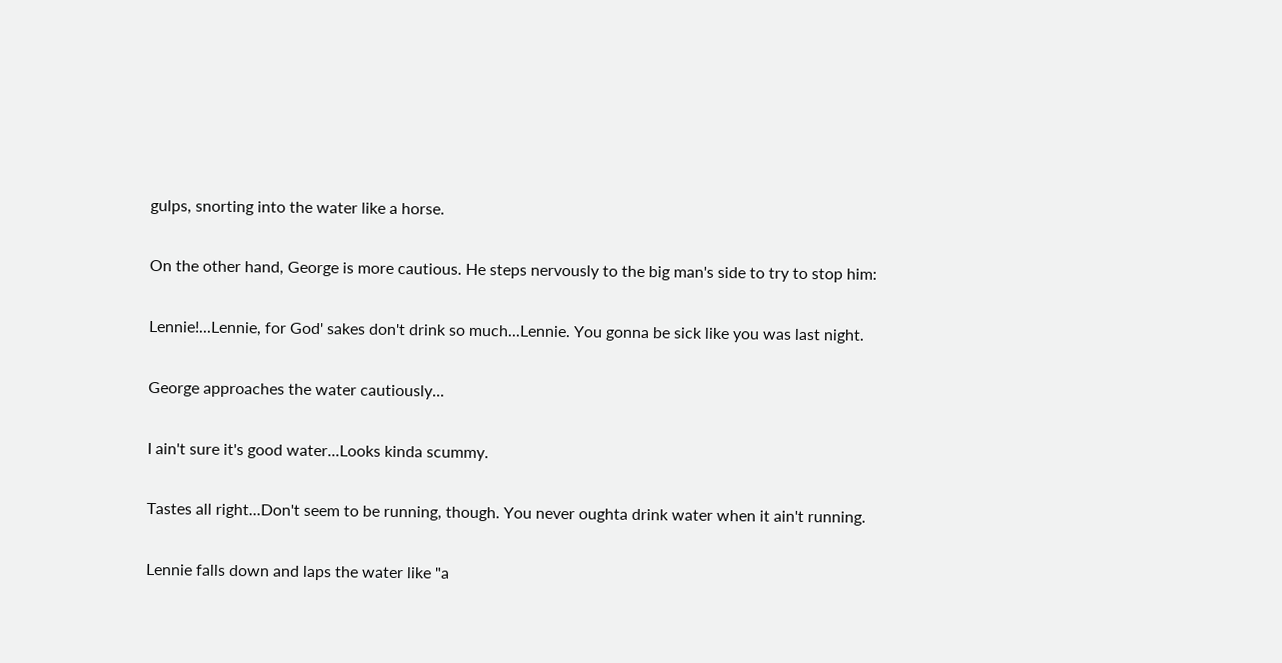gulps, snorting into the water like a horse.

On the other hand, George is more cautious. He steps nervously to the big man's side to try to stop him:

Lennie!...Lennie, for God' sakes don't drink so much...Lennie. You gonna be sick like you was last night.

George approaches the water cautiously...

I ain't sure it's good water...Looks kinda scummy.

Tastes all right...Don't seem to be running, though. You never oughta drink water when it ain't running.

Lennie falls down and laps the water like "a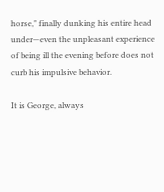horse," finally dunking his entire head under—even the unpleasant experience of being ill the evening before does not curb his impulsive behavior.

It is George, always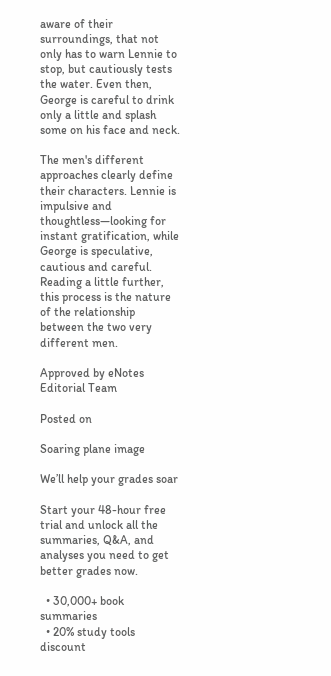aware of their surroundings, that not only has to warn Lennie to stop, but cautiously tests the water. Even then, George is careful to drink only a little and splash some on his face and neck.

The men's different approaches clearly define their characters. Lennie is impulsive and thoughtless—looking for instant gratification, while George is speculative, cautious and careful. Reading a little further, this process is the nature of the relationship between the two very different men.

Approved by eNotes Editorial Team

Posted on

Soaring plane image

We’ll help your grades soar

Start your 48-hour free trial and unlock all the summaries, Q&A, and analyses you need to get better grades now.

  • 30,000+ book summaries
  • 20% study tools discount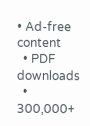• Ad-free content
  • PDF downloads
  • 300,000+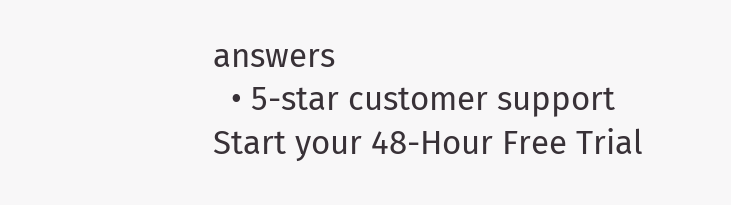answers
  • 5-star customer support
Start your 48-Hour Free Trial